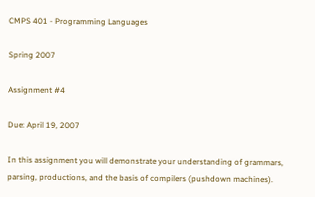CMPS 401 - Programming Languages

Spring 2007

Assignment #4

Due: April 19, 2007

In this assignment you will demonstrate your understanding of grammars, parsing, productions, and the basis of compilers (pushdown machines).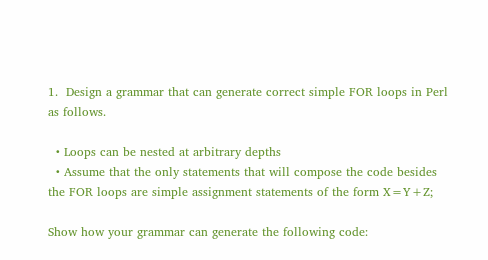1.  Design a grammar that can generate correct simple FOR loops in Perl as follows.

  • Loops can be nested at arbitrary depths
  • Assume that the only statements that will compose the code besides the FOR loops are simple assignment statements of the form X=Y+Z;

Show how your grammar can generate the following code: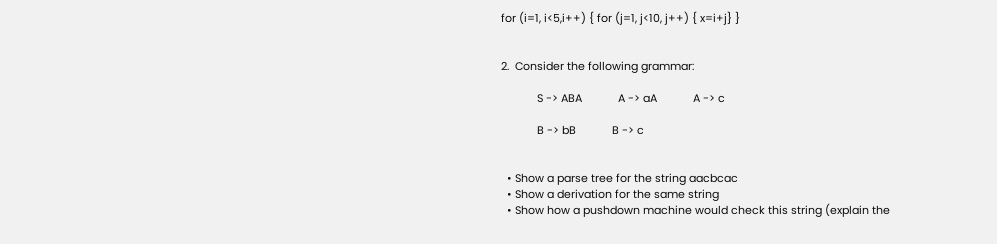for (i=1, i<5,i++) { for (j=1, j<10, j++) { x=i+j} }


2.  Consider the following grammar:

            S -> ABA            A -> aA            A -> c

            B -> bB            B -> c


  • Show a parse tree for the string aacbcac
  • Show a derivation for the same string
  • Show how a pushdown machine would check this string (explain the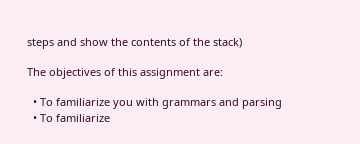steps and show the contents of the stack)

The objectives of this assignment are:

  • To familiarize you with grammars and parsing
  • To familiarize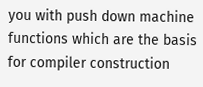you with push down machine functions which are the basis for compiler construction